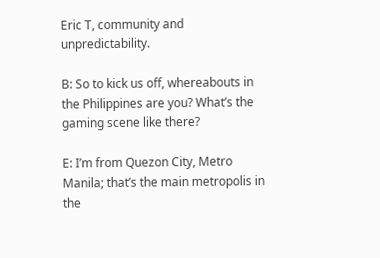Eric T, community and unpredictability.

B: So to kick us off, whereabouts in the Philippines are you? What’s the gaming scene like there?

E: I’m from Quezon City, Metro Manila; that’s the main metropolis in the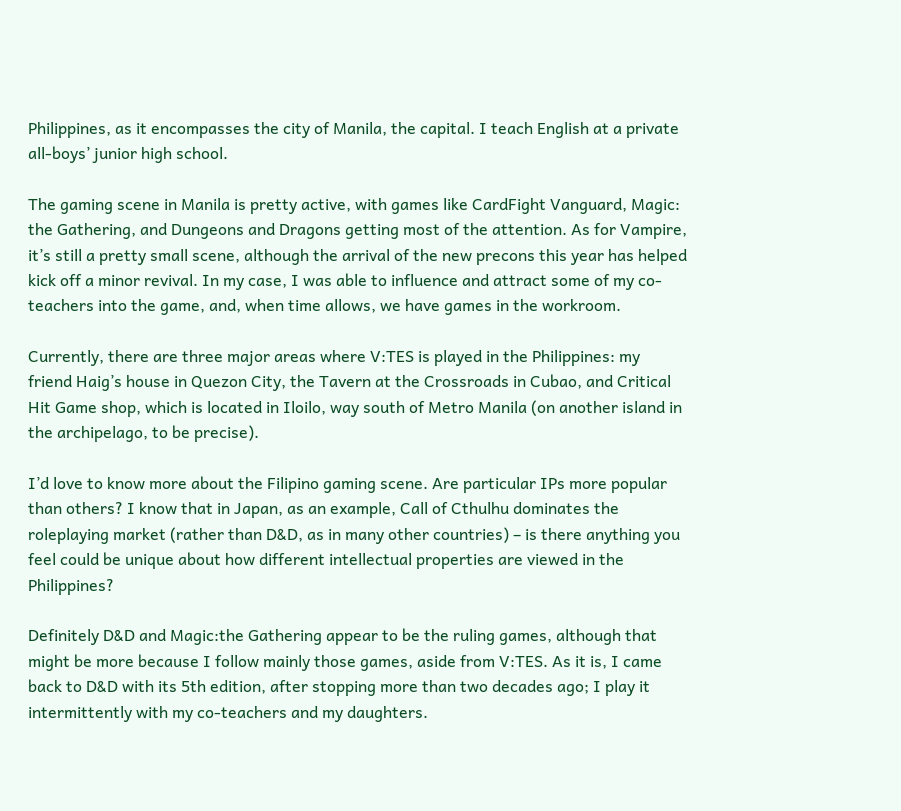Philippines, as it encompasses the city of Manila, the capital. I teach English at a private all-boys’ junior high school.

The gaming scene in Manila is pretty active, with games like CardFight Vanguard, Magic: the Gathering, and Dungeons and Dragons getting most of the attention. As for Vampire, it’s still a pretty small scene, although the arrival of the new precons this year has helped kick off a minor revival. In my case, I was able to influence and attract some of my co-teachers into the game, and, when time allows, we have games in the workroom.

Currently, there are three major areas where V:TES is played in the Philippines: my friend Haig’s house in Quezon City, the Tavern at the Crossroads in Cubao, and Critical Hit Game shop, which is located in Iloilo, way south of Metro Manila (on another island in the archipelago, to be precise).

I’d love to know more about the Filipino gaming scene. Are particular IPs more popular than others? I know that in Japan, as an example, Call of Cthulhu dominates the roleplaying market (rather than D&D, as in many other countries) – is there anything you feel could be unique about how different intellectual properties are viewed in the Philippines?

Definitely D&D and Magic:the Gathering appear to be the ruling games, although that might be more because I follow mainly those games, aside from V:TES. As it is, I came back to D&D with its 5th edition, after stopping more than two decades ago; I play it intermittently with my co-teachers and my daughters.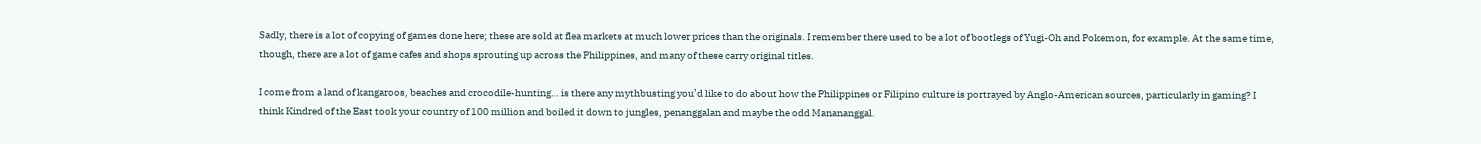Sadly, there is a lot of copying of games done here; these are sold at flea markets at much lower prices than the originals. I remember there used to be a lot of bootlegs of Yugi-Oh and Pokemon, for example. At the same time, though, there are a lot of game cafes and shops sprouting up across the Philippines, and many of these carry original titles.

I come from a land of kangaroos, beaches and crocodile-hunting… is there any mythbusting you’d like to do about how the Philippines or Filipino culture is portrayed by Anglo-American sources, particularly in gaming? I think Kindred of the East took your country of 100 million and boiled it down to jungles, penanggalan and maybe the odd Manananggal.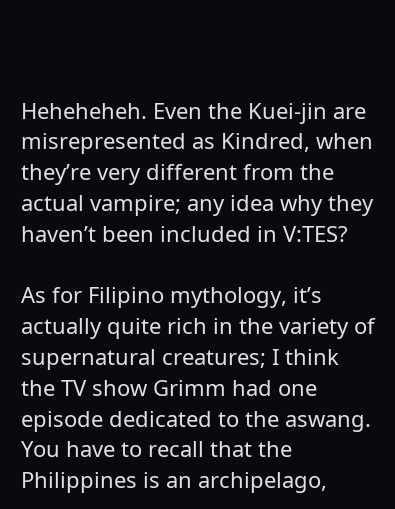Heheheheh. Even the Kuei-jin are misrepresented as Kindred, when they’re very different from the actual vampire; any idea why they haven’t been included in V:TES?

As for Filipino mythology, it’s actually quite rich in the variety of supernatural creatures; I think the TV show Grimm had one episode dedicated to the aswang. You have to recall that the Philippines is an archipelago,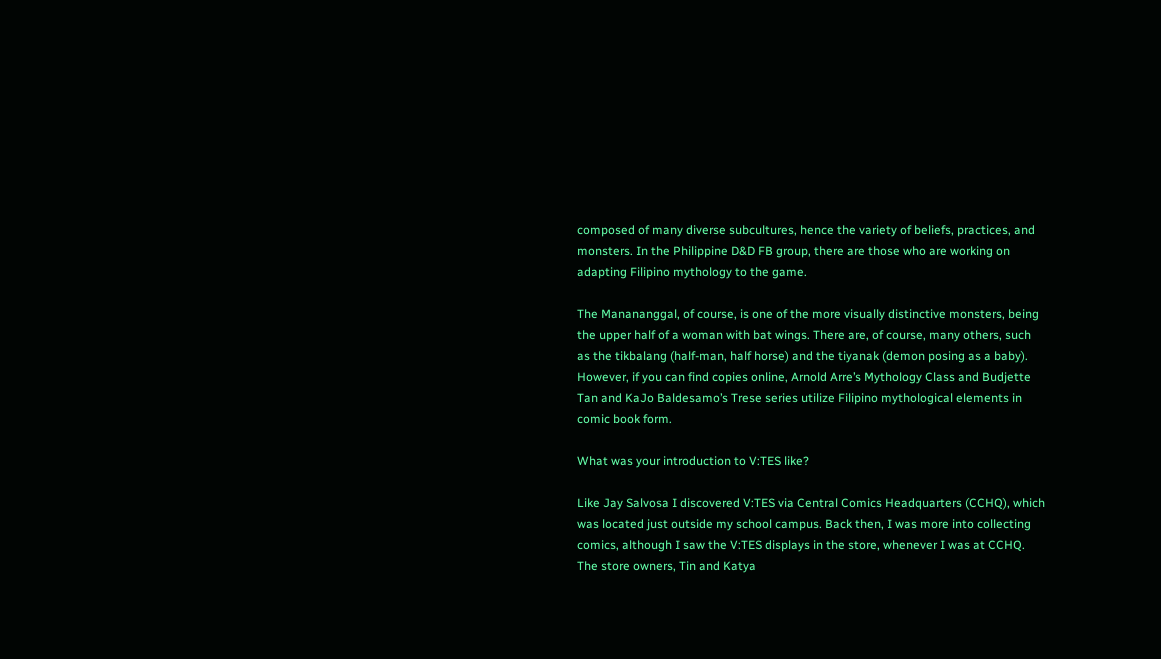composed of many diverse subcultures, hence the variety of beliefs, practices, and monsters. In the Philippine D&D FB group, there are those who are working on adapting Filipino mythology to the game.

The Manananggal, of course, is one of the more visually distinctive monsters, being the upper half of a woman with bat wings. There are, of course, many others, such as the tikbalang (half-man, half horse) and the tiyanak (demon posing as a baby). However, if you can find copies online, Arnold Arre’s Mythology Class and Budjette Tan and KaJo Baldesamo’s Trese series utilize Filipino mythological elements in comic book form.

What was your introduction to V:TES like?

Like Jay Salvosa I discovered V:TES via Central Comics Headquarters (CCHQ), which was located just outside my school campus. Back then, I was more into collecting comics, although I saw the V:TES displays in the store, whenever I was at CCHQ. The store owners, Tin and Katya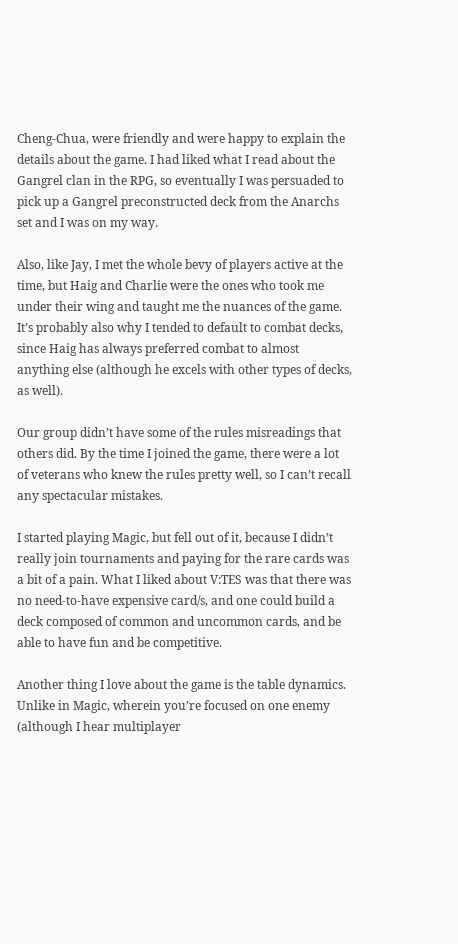Cheng-Chua, were friendly and were happy to explain the details about the game. I had liked what I read about the Gangrel clan in the RPG, so eventually I was persuaded to pick up a Gangrel preconstructed deck from the Anarchs set and I was on my way.

Also, like Jay, I met the whole bevy of players active at the time, but Haig and Charlie were the ones who took me under their wing and taught me the nuances of the game. It’s probably also why I tended to default to combat decks, since Haig has always preferred combat to almost anything else (although he excels with other types of decks, as well).

Our group didn’t have some of the rules misreadings that others did. By the time I joined the game, there were a lot of veterans who knew the rules pretty well, so I can’t recall any spectacular mistakes.

I started playing Magic, but fell out of it, because I didn’t really join tournaments and paying for the rare cards was a bit of a pain. What I liked about V:TES was that there was no need-to-have expensive card/s, and one could build a deck composed of common and uncommon cards, and be able to have fun and be competitive.

Another thing I love about the game is the table dynamics. Unlike in Magic, wherein you’re focused on one enemy (although I hear multiplayer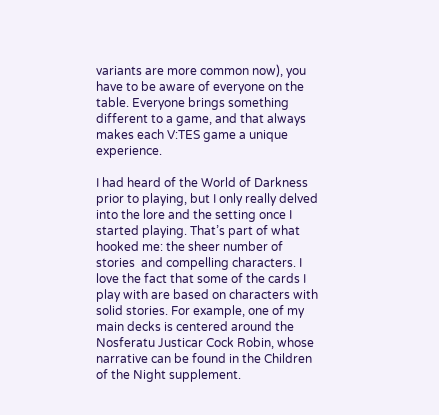variants are more common now), you have to be aware of everyone on the table. Everyone brings something different to a game, and that always makes each V:TES game a unique experience.

I had heard of the World of Darkness prior to playing, but I only really delved into the lore and the setting once I started playing. That’s part of what hooked me: the sheer number of stories  and compelling characters. I love the fact that some of the cards I play with are based on characters with solid stories. For example, one of my main decks is centered around the Nosferatu Justicar Cock Robin, whose narrative can be found in the Children of the Night supplement.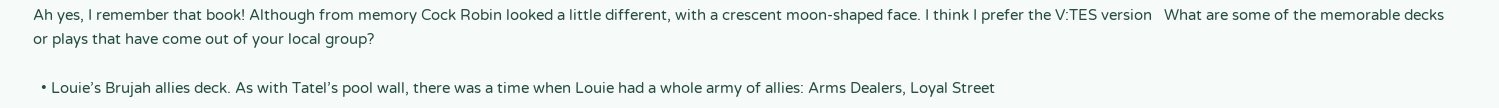Ah yes, I remember that book! Although from memory Cock Robin looked a little different, with a crescent moon-shaped face. I think I prefer the V:TES version   What are some of the memorable decks or plays that have come out of your local group?

  • Louie’s Brujah allies deck. As with Tatel’s pool wall, there was a time when Louie had a whole army of allies: Arms Dealers, Loyal Street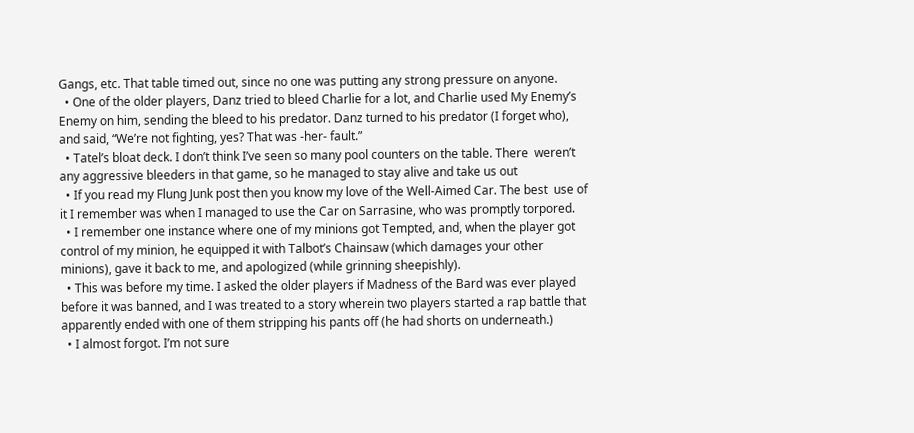Gangs, etc. That table timed out, since no one was putting any strong pressure on anyone.
  • One of the older players, Danz tried to bleed Charlie for a lot, and Charlie used My Enemy’s Enemy on him, sending the bleed to his predator. Danz turned to his predator (I forget who), and said, “We’re not fighting, yes? That was -her- fault.”
  • Tatel’s bloat deck. I don’t think I’ve seen so many pool counters on the table. There  weren’t any aggressive bleeders in that game, so he managed to stay alive and take us out
  • If you read my Flung Junk post then you know my love of the Well-Aimed Car. The best  use of it I remember was when I managed to use the Car on Sarrasine, who was promptly torpored.
  • I remember one instance where one of my minions got Tempted, and, when the player got control of my minion, he equipped it with Talbot’s Chainsaw (which damages your other minions), gave it back to me, and apologized (while grinning sheepishly).
  • This was before my time. I asked the older players if Madness of the Bard was ever played before it was banned, and I was treated to a story wherein two players started a rap battle that apparently ended with one of them stripping his pants off (he had shorts on underneath.)
  • I almost forgot. I’m not sure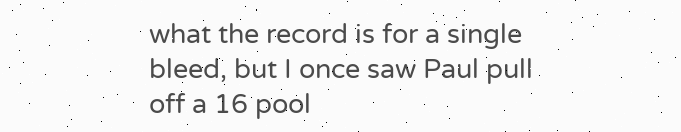what the record is for a single bleed, but I once saw Paul pull off a 16 pool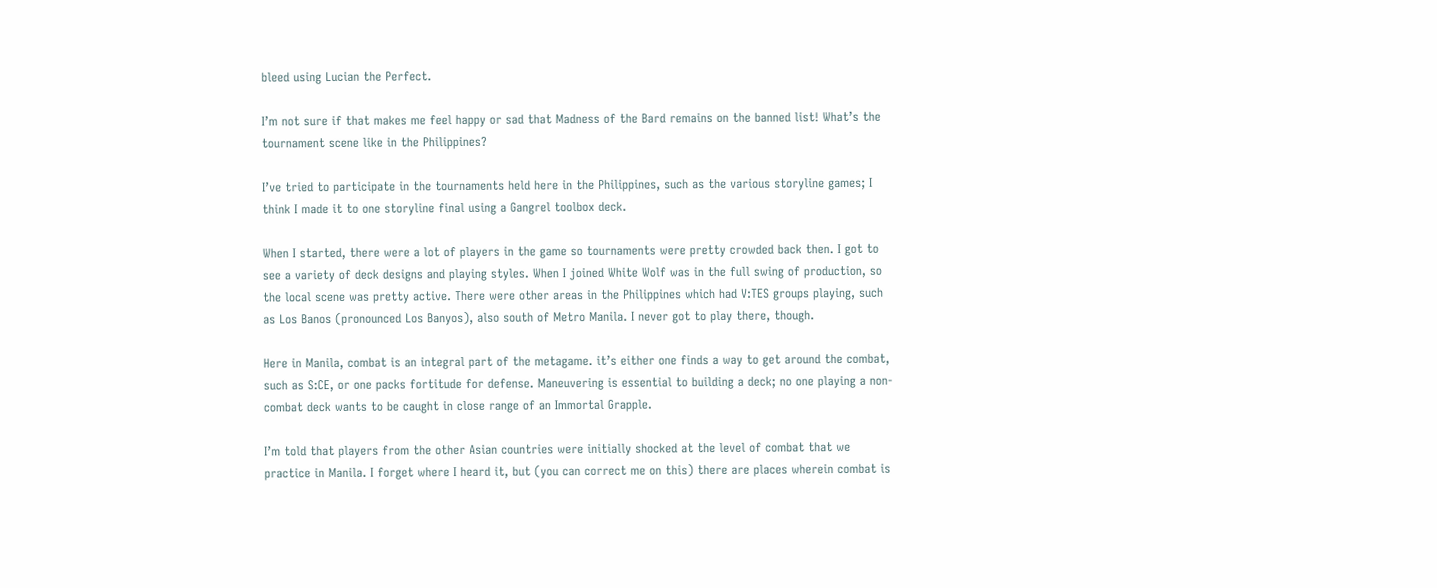bleed using Lucian the Perfect.

I’m not sure if that makes me feel happy or sad that Madness of the Bard remains on the banned list! What’s the tournament scene like in the Philippines?

I’ve tried to participate in the tournaments held here in the Philippines, such as the various storyline games; I think I made it to one storyline final using a Gangrel toolbox deck.

When I started, there were a lot of players in the game so tournaments were pretty crowded back then. I got to see a variety of deck designs and playing styles. When I joined White Wolf was in the full swing of production, so the local scene was pretty active. There were other areas in the Philippines which had V:TES groups playing, such as Los Banos (pronounced Los Banyos), also south of Metro Manila. I never got to play there, though.

Here in Manila, combat is an integral part of the metagame. it’s either one finds a way to get around the combat, such as S:CE, or one packs fortitude for defense. Maneuvering is essential to building a deck; no one playing a non-combat deck wants to be caught in close range of an Immortal Grapple.

I’m told that players from the other Asian countries were initially shocked at the level of combat that we practice in Manila. I forget where I heard it, but (you can correct me on this) there are places wherein combat is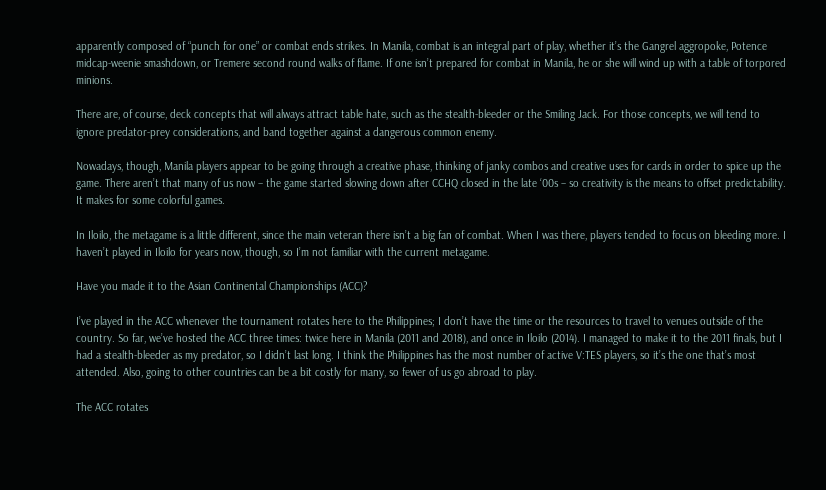apparently composed of “punch for one” or combat ends strikes. In Manila, combat is an integral part of play, whether it’s the Gangrel aggropoke, Potence midcap-weenie smashdown, or Tremere second round walks of flame. If one isn’t prepared for combat in Manila, he or she will wind up with a table of torpored minions.

There are, of course, deck concepts that will always attract table hate, such as the stealth-bleeder or the Smiling Jack. For those concepts, we will tend to ignore predator-prey considerations, and band together against a dangerous common enemy.

Nowadays, though, Manila players appear to be going through a creative phase, thinking of janky combos and creative uses for cards in order to spice up the game. There aren’t that many of us now – the game started slowing down after CCHQ closed in the late ‘00s – so creativity is the means to offset predictability. It makes for some colorful games.

In Iloilo, the metagame is a little different, since the main veteran there isn’t a big fan of combat. When I was there, players tended to focus on bleeding more. I haven’t played in Iloilo for years now, though, so I’m not familiar with the current metagame.

Have you made it to the Asian Continental Championships (ACC)?

I’ve played in the ACC whenever the tournament rotates here to the Philippines; I don’t have the time or the resources to travel to venues outside of the country. So far, we’ve hosted the ACC three times: twice here in Manila (2011 and 2018), and once in Iloilo (2014). I managed to make it to the 2011 finals, but I had a stealth-bleeder as my predator, so I didn’t last long. I think the Philippines has the most number of active V:TES players, so it’s the one that’s most attended. Also, going to other countries can be a bit costly for many, so fewer of us go abroad to play.

The ACC rotates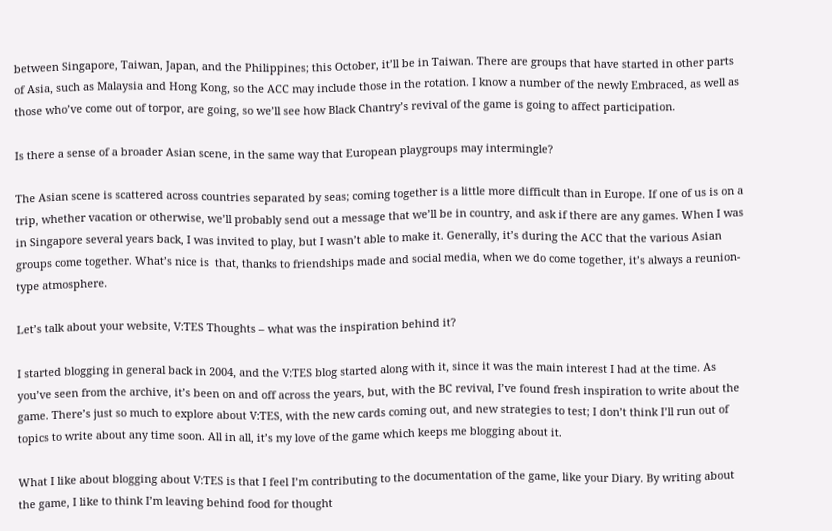between Singapore, Taiwan, Japan, and the Philippines; this October, it’ll be in Taiwan. There are groups that have started in other parts of Asia, such as Malaysia and Hong Kong, so the ACC may include those in the rotation. I know a number of the newly Embraced, as well as those who’ve come out of torpor, are going, so we’ll see how Black Chantry’s revival of the game is going to affect participation.

Is there a sense of a broader Asian scene, in the same way that European playgroups may intermingle?

The Asian scene is scattered across countries separated by seas; coming together is a little more difficult than in Europe. If one of us is on a trip, whether vacation or otherwise, we’ll probably send out a message that we’ll be in country, and ask if there are any games. When I was in Singapore several years back, I was invited to play, but I wasn’t able to make it. Generally, it’s during the ACC that the various Asian groups come together. What’s nice is  that, thanks to friendships made and social media, when we do come together, it’s always a reunion-type atmosphere.

Let’s talk about your website, V:TES Thoughts – what was the inspiration behind it?

I started blogging in general back in 2004, and the V:TES blog started along with it, since it was the main interest I had at the time. As you’ve seen from the archive, it’s been on and off across the years, but, with the BC revival, I’ve found fresh inspiration to write about the game. There’s just so much to explore about V:TES, with the new cards coming out, and new strategies to test; I don’t think I’ll run out of topics to write about any time soon. All in all, it’s my love of the game which keeps me blogging about it.

What I like about blogging about V:TES is that I feel I’m contributing to the documentation of the game, like your Diary. By writing about the game, I like to think I’m leaving behind food for thought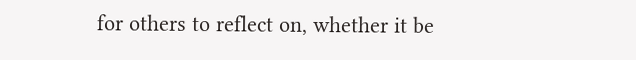for others to reflect on, whether it be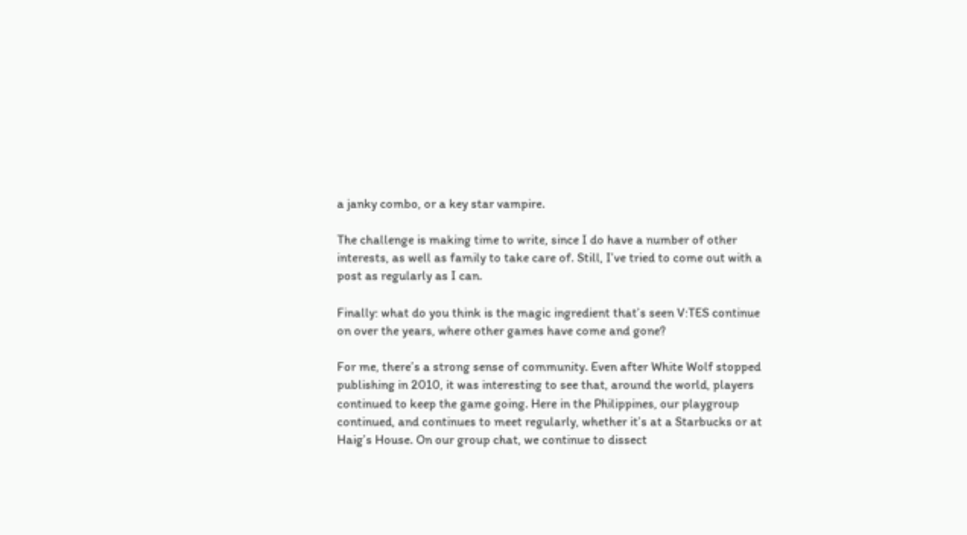a janky combo, or a key star vampire.

The challenge is making time to write, since I do have a number of other interests, as well as family to take care of. Still, I’ve tried to come out with a post as regularly as I can.

Finally: what do you think is the magic ingredient that’s seen V:TES continue on over the years, where other games have come and gone?

For me, there’s a strong sense of community. Even after White Wolf stopped publishing in 2010, it was interesting to see that, around the world, players continued to keep the game going. Here in the Philippines, our playgroup continued, and continues to meet regularly, whether it’s at a Starbucks or at Haig’s House. On our group chat, we continue to dissect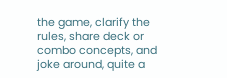the game, clarify the rules, share deck or combo concepts, and joke around, quite a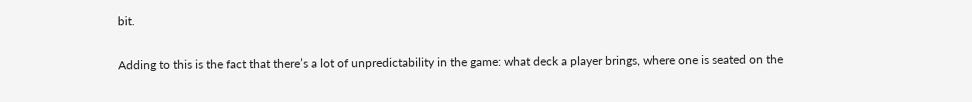bit.

Adding to this is the fact that there’s a lot of unpredictability in the game: what deck a player brings, where one is seated on the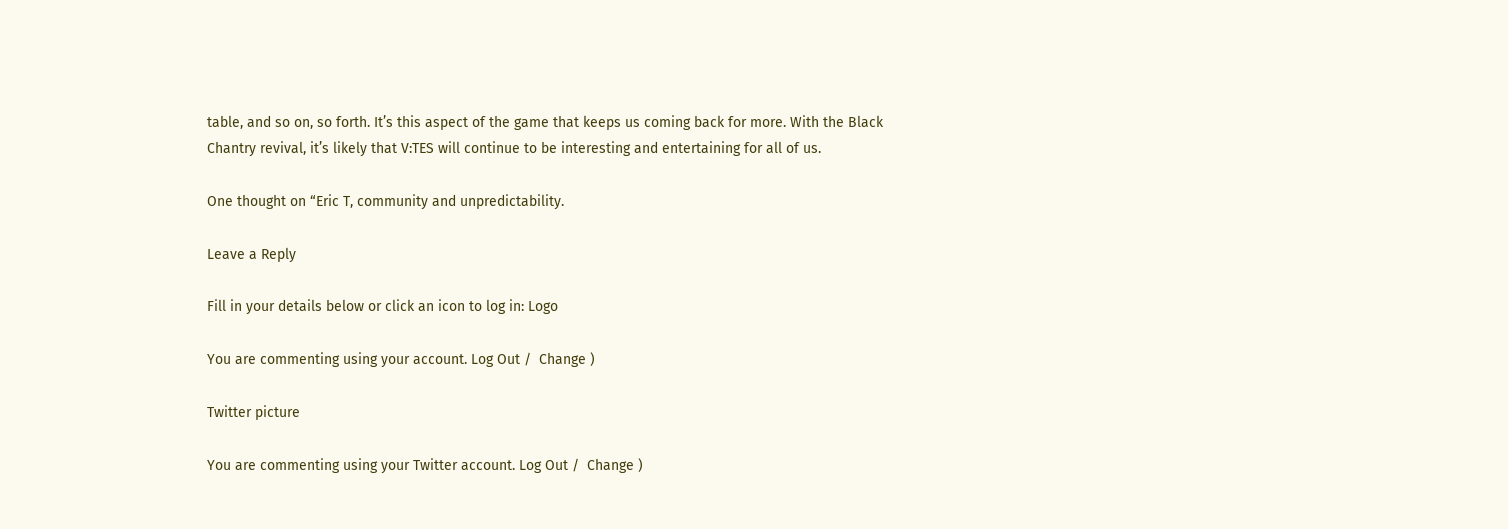table, and so on, so forth. It’s this aspect of the game that keeps us coming back for more. With the Black Chantry revival, it’s likely that V:TES will continue to be interesting and entertaining for all of us.

One thought on “Eric T, community and unpredictability.

Leave a Reply

Fill in your details below or click an icon to log in: Logo

You are commenting using your account. Log Out /  Change )

Twitter picture

You are commenting using your Twitter account. Log Out /  Change )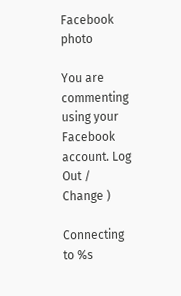Facebook photo

You are commenting using your Facebook account. Log Out /  Change )

Connecting to %s